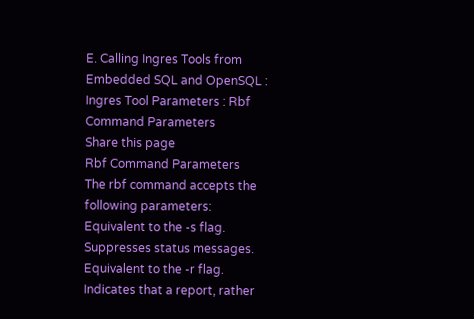E. Calling Ingres Tools from Embedded SQL and OpenSQL : Ingres Tool Parameters : Rbf Command Parameters
Share this page
Rbf Command Parameters
The rbf command accepts the following parameters:
Equivalent to the -s flag. Suppresses status messages.
Equivalent to the -r flag. Indicates that a report, rather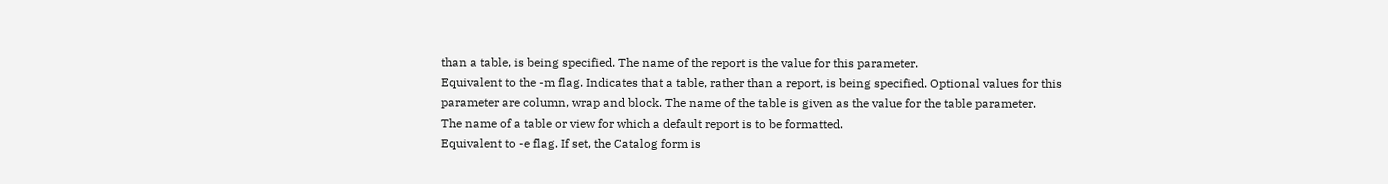than a table, is being specified. The name of the report is the value for this parameter.
Equivalent to the -m flag. Indicates that a table, rather than a report, is being specified. Optional values for this parameter are column, wrap and block. The name of the table is given as the value for the table parameter.
The name of a table or view for which a default report is to be formatted.
Equivalent to -e flag. If set, the Catalog form is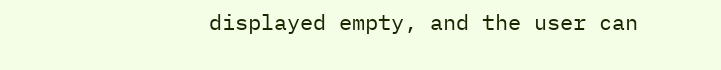displayed empty, and the user can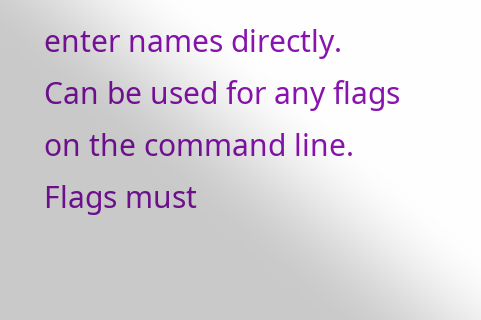enter names directly.
Can be used for any flags on the command line. Flags must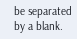be separated by a blank.